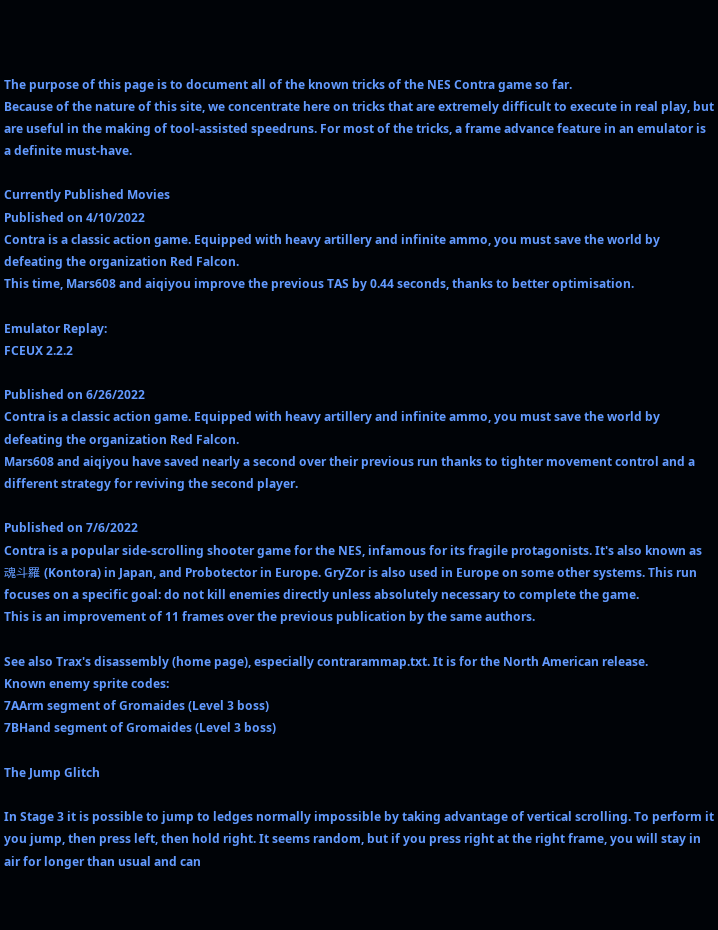The purpose of this page is to document all of the known tricks of the NES Contra game so far.
Because of the nature of this site, we concentrate here on tricks that are extremely difficult to execute in real play, but are useful in the making of tool-assisted speedruns. For most of the tricks, a frame advance feature in an emulator is a definite must-have.

Currently Published Movies
Published on 4/10/2022
Contra is a classic action game. Equipped with heavy artillery and infinite ammo, you must save the world by defeating the organization Red Falcon.
This time, Mars608 and aiqiyou improve the previous TAS by 0.44 seconds, thanks to better optimisation.

Emulator Replay:
FCEUX 2.2.2

Published on 6/26/2022
Contra is a classic action game. Equipped with heavy artillery and infinite ammo, you must save the world by defeating the organization Red Falcon.
Mars608 and aiqiyou have saved nearly a second over their previous run thanks to tighter movement control and a different strategy for reviving the second player.

Published on 7/6/2022
Contra is a popular side-scrolling shooter game for the NES, infamous for its fragile protagonists. It's also known as 魂斗羅 (Kontora) in Japan, and Probotector in Europe. GryZor is also used in Europe on some other systems. This run focuses on a specific goal: do not kill enemies directly unless absolutely necessary to complete the game.
This is an improvement of 11 frames over the previous publication by the same authors.

See also Trax's disassembly (home page), especially contrarammap.txt. It is for the North American release.
Known enemy sprite codes:
7AArm segment of Gromaides (Level 3 boss)
7BHand segment of Gromaides (Level 3 boss)

The Jump Glitch

In Stage 3 it is possible to jump to ledges normally impossible by taking advantage of vertical scrolling. To perform it you jump, then press left, then hold right. It seems random, but if you press right at the right frame, you will stay in air for longer than usual and can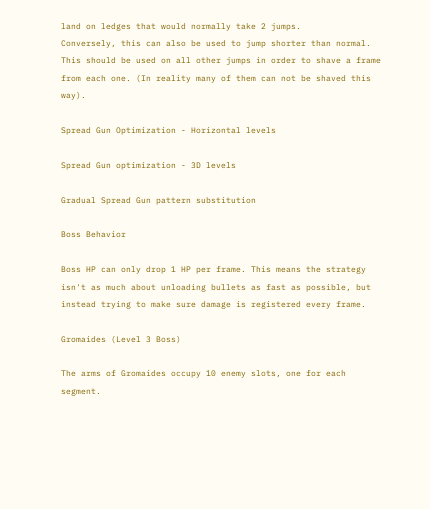land on ledges that would normally take 2 jumps.
Conversely, this can also be used to jump shorter than normal. This should be used on all other jumps in order to shave a frame from each one. (In reality many of them can not be shaved this way).

Spread Gun Optimization - Horizontal levels

Spread Gun optimization - 3D levels

Gradual Spread Gun pattern substitution

Boss Behavior

Boss HP can only drop 1 HP per frame. This means the strategy isn't as much about unloading bullets as fast as possible, but instead trying to make sure damage is registered every frame.

Gromaides (Level 3 Boss)

The arms of Gromaides occupy 10 enemy slots, one for each segment.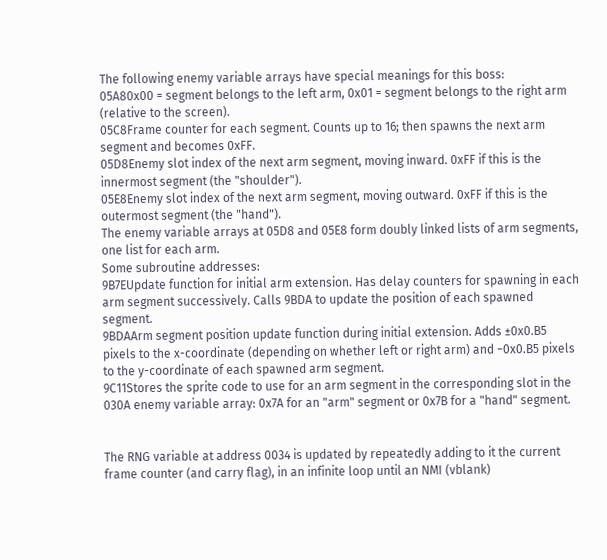The following enemy variable arrays have special meanings for this boss:
05A80x00 = segment belongs to the left arm, 0x01 = segment belongs to the right arm (relative to the screen).
05C8Frame counter for each segment. Counts up to 16; then spawns the next arm segment and becomes 0xFF.
05D8Enemy slot index of the next arm segment, moving inward. 0xFF if this is the innermost segment (the "shoulder").
05E8Enemy slot index of the next arm segment, moving outward. 0xFF if this is the outermost segment (the "hand").
The enemy variable arrays at 05D8 and 05E8 form doubly linked lists of arm segments, one list for each arm.
Some subroutine addresses:
9B7EUpdate function for initial arm extension. Has delay counters for spawning in each arm segment successively. Calls 9BDA to update the position of each spawned segment.
9BDAArm segment position update function during initial extension. Adds ±0x0.B5 pixels to the x-coordinate (depending on whether left or right arm) and −0x0.B5 pixels to the y-coordinate of each spawned arm segment.
9C11Stores the sprite code to use for an arm segment in the corresponding slot in the 030A enemy variable array: 0x7A for an "arm" segment or 0x7B for a "hand" segment.


The RNG variable at address 0034 is updated by repeatedly adding to it the current frame counter (and carry flag), in an infinite loop until an NMI (vblank)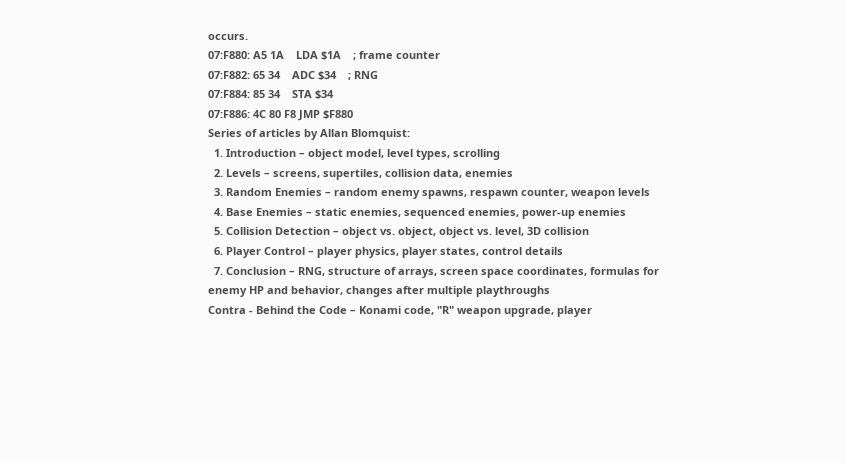occurs.
07:F880: A5 1A    LDA $1A    ; frame counter
07:F882: 65 34    ADC $34    ; RNG
07:F884: 85 34    STA $34
07:F886: 4C 80 F8 JMP $F880
Series of articles by Allan Blomquist:
  1. Introduction – object model, level types, scrolling
  2. Levels – screens, supertiles, collision data, enemies
  3. Random Enemies – random enemy spawns, respawn counter, weapon levels
  4. Base Enemies – static enemies, sequenced enemies, power-up enemies
  5. Collision Detection – object vs. object, object vs. level, 3D collision
  6. Player Control – player physics, player states, control details
  7. Conclusion – RNG, structure of arrays, screen space coordinates, formulas for enemy HP and behavior, changes after multiple playthroughs
Contra - Behind the Code – Konami code, "R" weapon upgrade, player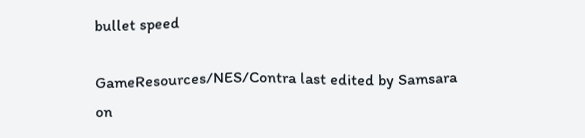bullet speed

GameResources/NES/Contra last edited by Samsara on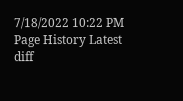7/18/2022 10:22 PM
Page History Latest diff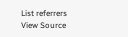List referrers View Source